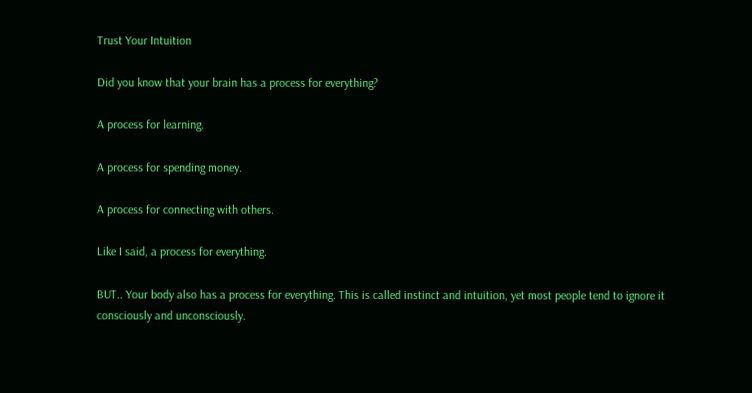Trust Your Intuition

Did you know that your brain has a process for everything?

A process for learning.

A process for spending money.

A process for connecting with others.

Like I said, a process for everything.

BUT.. Your body also has a process for everything. This is called instinct and intuition, yet most people tend to ignore it consciously and unconsciously.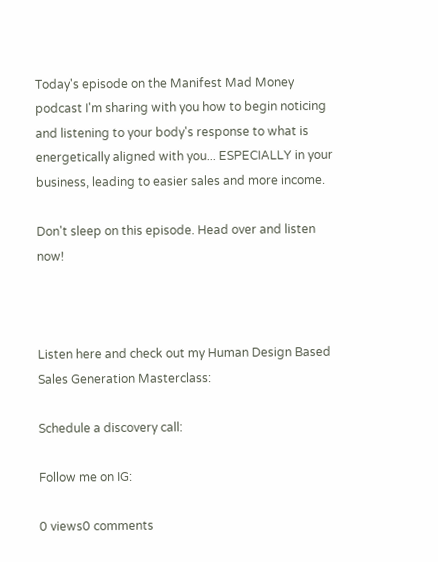Today's episode on the Manifest Mad Money podcast I'm sharing with you how to begin noticing and listening to your body's response to what is energetically aligned with you... ESPECIALLY in your business, leading to easier sales and more income.

Don't sleep on this episode. Head over and listen now!



Listen here and check out my Human Design Based Sales Generation Masterclass:

Schedule a discovery call:

Follow me on IG:

0 views0 comments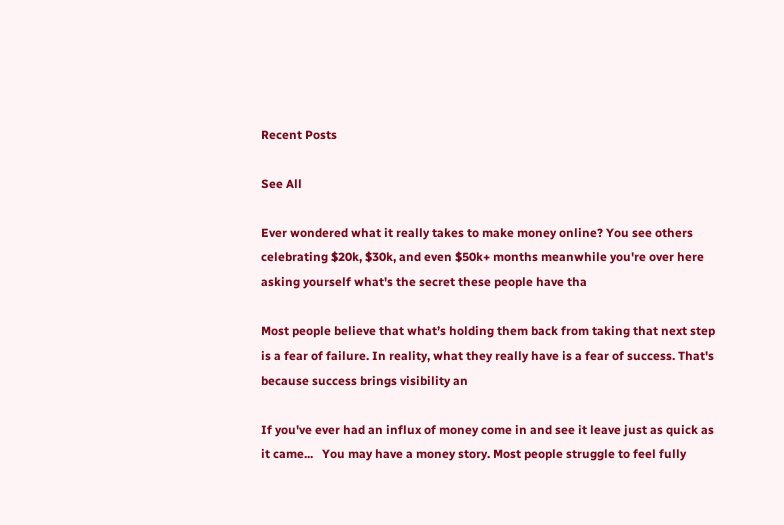Recent Posts

See All

Ever wondered what it really takes to make money online? You see others celebrating $20k, $30k, and even $50k+ months meanwhile you're over here asking yourself what's the secret these people have tha

Most people believe that what’s holding them back from taking that next step is a fear of failure. In reality, what they really have is a fear of success. That's because success brings visibility an

If you've ever had an influx of money come in and see it leave just as quick as it came...   You may have a money story. Most people struggle to feel fully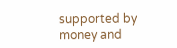supported by money and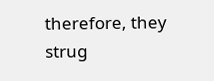therefore, they strug